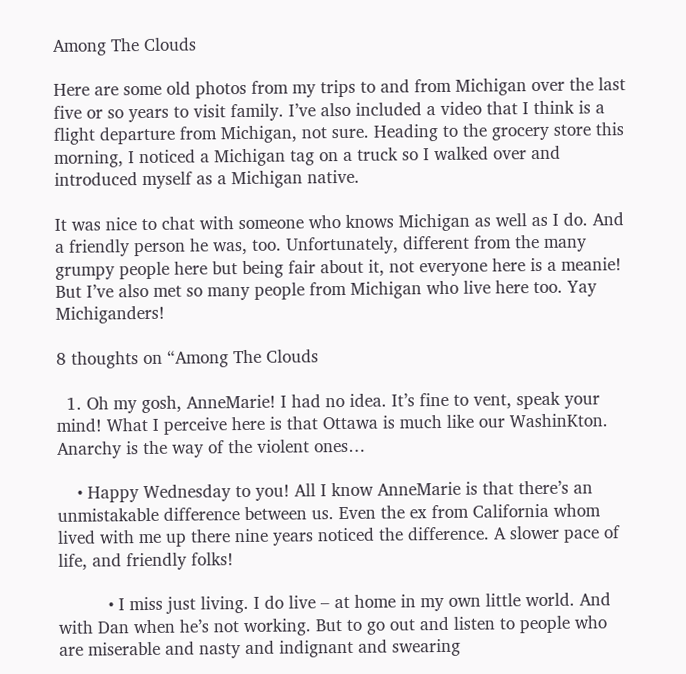Among The Clouds

Here are some old photos from my trips to and from Michigan over the last five or so years to visit family. I’ve also included a video that I think is a flight departure from Michigan, not sure. Heading to the grocery store this morning, I noticed a Michigan tag on a truck so I walked over and introduced myself as a Michigan native.

It was nice to chat with someone who knows Michigan as well as I do. And a friendly person he was, too. Unfortunately, different from the many grumpy people here but being fair about it, not everyone here is a meanie! But I’ve also met so many people from Michigan who live here too. Yay Michiganders!

8 thoughts on “Among The Clouds

  1. Oh my gosh, AnneMarie! I had no idea. It’s fine to vent, speak your mind! What I perceive here is that Ottawa is much like our WashinKton. Anarchy is the way of the violent ones…

    • Happy Wednesday to you! All I know AnneMarie is that there’s an unmistakable difference between us. Even the ex from California whom lived with me up there nine years noticed the difference. A slower pace of life, and friendly folks!

          • I miss just living. I do live – at home in my own little world. And with Dan when he’s not working. But to go out and listen to people who are miserable and nasty and indignant and swearing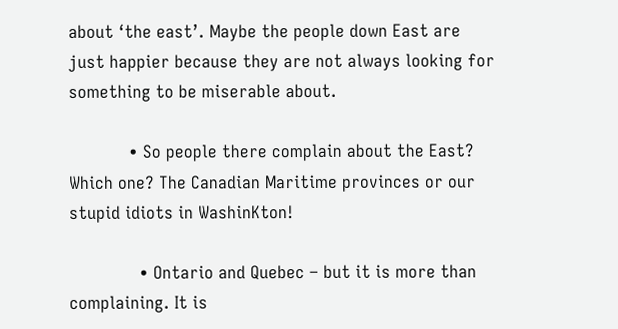about ‘the east’. Maybe the people down East are just happier because they are not always looking for something to be miserable about.

            • So people there complain about the East? Which one? The Canadian Maritime provinces or our stupid idiots in WashinKton!

              • Ontario and Quebec – but it is more than complaining. It is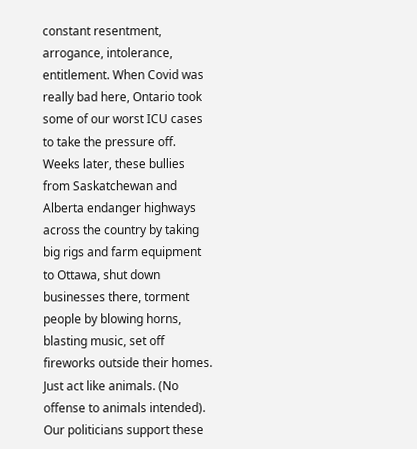constant resentment, arrogance, intolerance, entitlement. When Covid was really bad here, Ontario took some of our worst ICU cases to take the pressure off. Weeks later, these bullies from Saskatchewan and Alberta endanger highways across the country by taking big rigs and farm equipment to Ottawa, shut down businesses there, torment people by blowing horns, blasting music, set off fireworks outside their homes. Just act like animals. (No offense to animals intended). Our politicians support these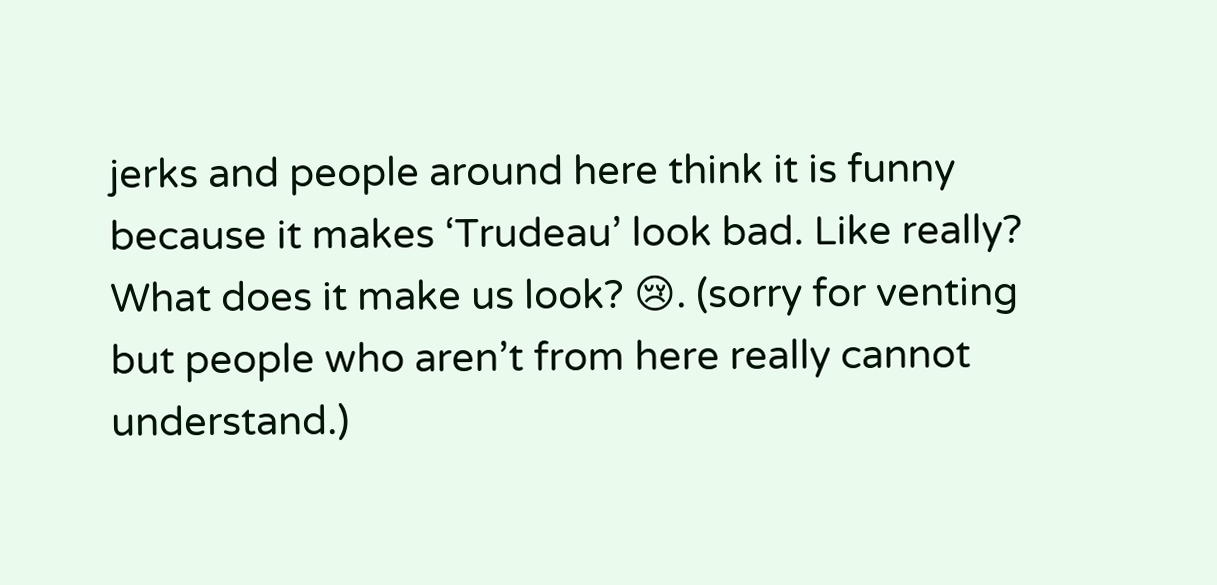jerks and people around here think it is funny because it makes ‘Trudeau’ look bad. Like really? What does it make us look? 😢. (sorry for venting but people who aren’t from here really cannot understand.)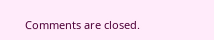Comments are closed.